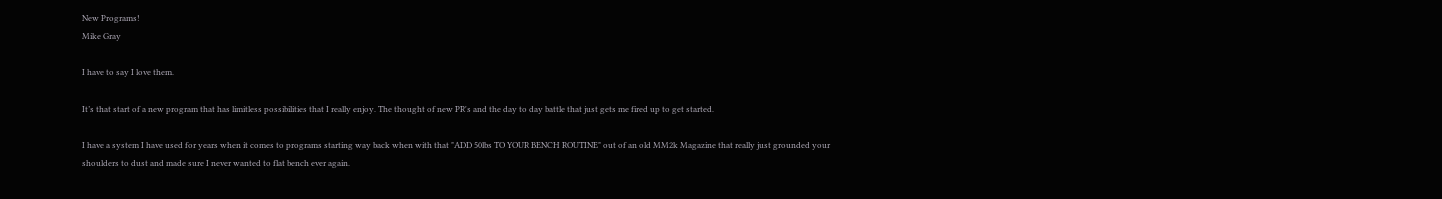New Programs!
Mike Gray

I have to say I love them.

It’s that start of a new program that has limitless possibilities that I really enjoy. The thought of new PR's and the day to day battle that just gets me fired up to get started.

I have a system I have used for years when it comes to programs starting way back when with that "ADD 50lbs TO YOUR BENCH ROUTINE" out of an old MM2k Magazine that really just grounded your shoulders to dust and made sure I never wanted to flat bench ever again.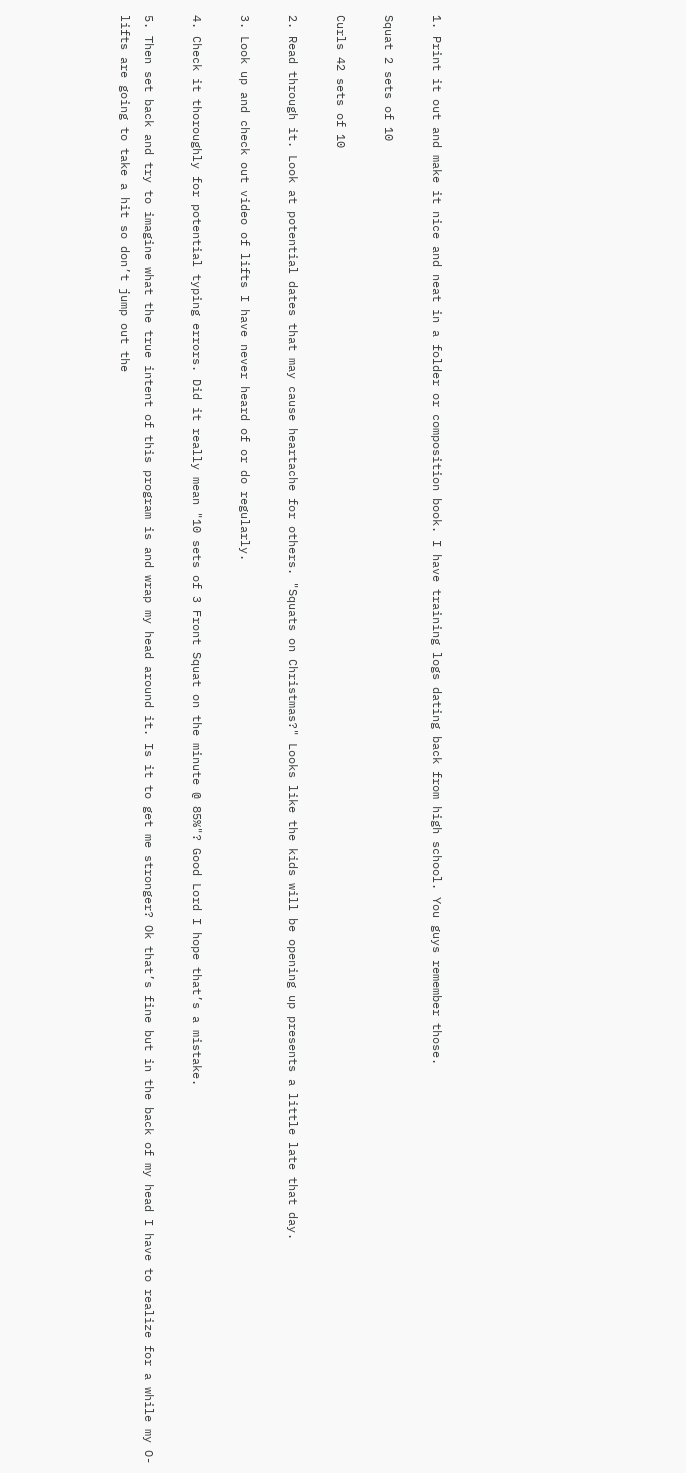1. Print it out and make it nice and neat in a folder or composition book. I have training logs dating back from high school. You guys remember those.

Squat 2 sets of 10

Curls 42 sets of 10

2. Read through it. Look at potential dates that may cause heartache for others. "Squats on Christmas?" Looks like the kids will be opening up presents a little late that day.

3. Look up and check out video of lifts I have never heard of or do regularly.

4. Check it thoroughly for potential typing errors. Did it really mean "10 sets of 3 Front Squat on the minute @ 85%"? Good Lord I hope that’s a mistake.

5. Then set back and try to imagine what the true intent of this program is and wrap my head around it. Is it to get me stronger? Ok that’s fine but in the back of my head I have to realize for a while my O-lifts are going to take a hit so don’t jump out the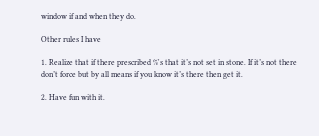window if and when they do.

Other rules I have

1. Realize that if there prescribed %'s that it’s not set in stone. If it’s not there don’t force but by all means if you know it’s there then get it.

2. Have fun with it.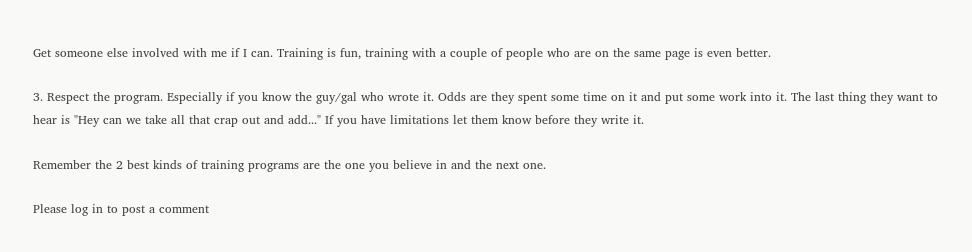Get someone else involved with me if I can. Training is fun, training with a couple of people who are on the same page is even better.

3. Respect the program. Especially if you know the guy/gal who wrote it. Odds are they spent some time on it and put some work into it. The last thing they want to hear is "Hey can we take all that crap out and add..." If you have limitations let them know before they write it.

Remember the 2 best kinds of training programs are the one you believe in and the next one.

Please log in to post a comment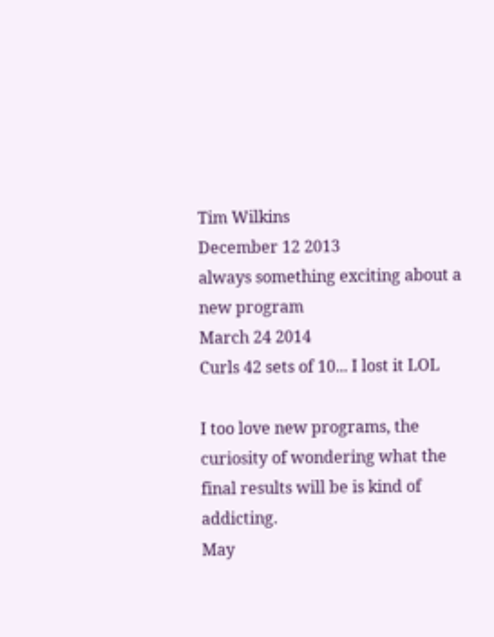Tim Wilkins
December 12 2013
always something exciting about a new program
March 24 2014
Curls 42 sets of 10... I lost it LOL

I too love new programs, the curiosity of wondering what the final results will be is kind of addicting.
May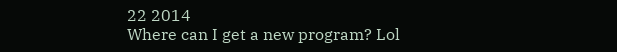22 2014
Where can I get a new program? Lol